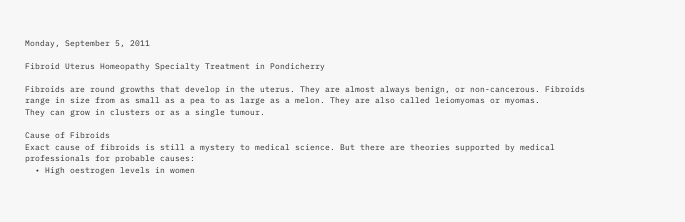Monday, September 5, 2011

Fibroid Uterus Homeopathy Specialty Treatment in Pondicherry

Fibroids are round growths that develop in the uterus. They are almost always benign, or non-cancerous. Fibroids range in size from as small as a pea to as large as a melon. They are also called leiomyomas or myomas.
They can grow in clusters or as a single tumour.

Cause of Fibroids
Exact cause of fibroids is still a mystery to medical science. But there are theories supported by medical professionals for probable causes:
  • High oestrogen levels in women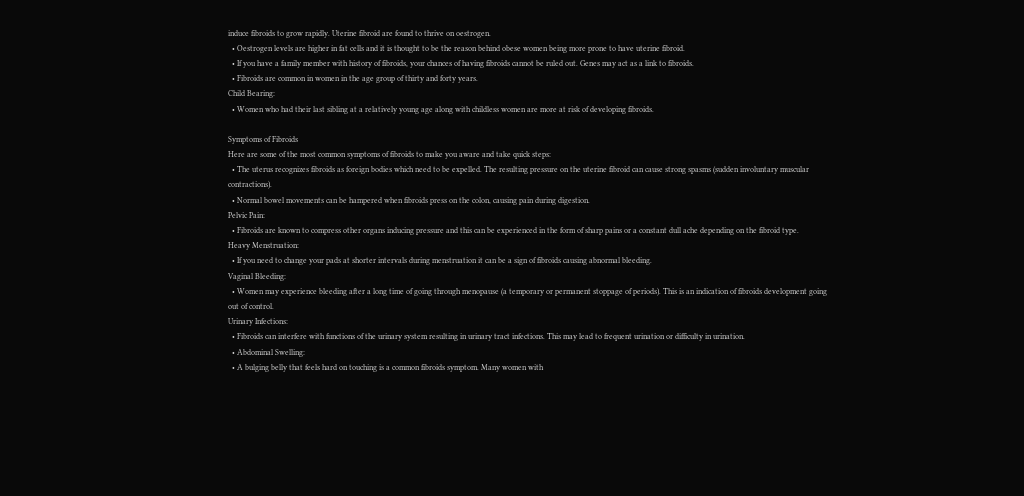induce fibroids to grow rapidly. Uterine fibroid are found to thrive on oestrogen.
  • Oestrogen levels are higher in fat cells and it is thought to be the reason behind obese women being more prone to have uterine fibroid.
  • If you have a family member with history of fibroids, your chances of having fibroids cannot be ruled out. Genes may act as a link to fibroids.
  • Fibroids are common in women in the age group of thirty and forty years.
Child Bearing:
  • Women who had their last sibling at a relatively young age along with childless women are more at risk of developing fibroids.

Symptoms of Fibroids
Here are some of the most common symptoms of fibroids to make you aware and take quick steps:
  • The uterus recognizes fibroids as foreign bodies which need to be expelled. The resulting pressure on the uterine fibroid can cause strong spasms (sudden involuntary muscular contractions).
  • Normal bowel movements can be hampered when fibroids press on the colon, causing pain during digestion.
Pelvic Pain:
  • Fibroids are known to compress other organs inducing pressure and this can be experienced in the form of sharp pains or a constant dull ache depending on the fibroid type.
Heavy Menstruation:
  • If you need to change your pads at shorter intervals during menstruation it can be a sign of fibroids causing abnormal bleeding.
Vaginal Bleeding:
  • Women may experience bleeding after a long time of going through menopause (a temporary or permanent stoppage of periods). This is an indication of fibroids development going out of control.
Urinary Infections:
  • Fibroids can interfere with functions of the urinary system resulting in urinary tract infections. This may lead to frequent urination or difficulty in urination.
  • Abdominal Swelling:
  • A bulging belly that feels hard on touching is a common fibroids symptom. Many women with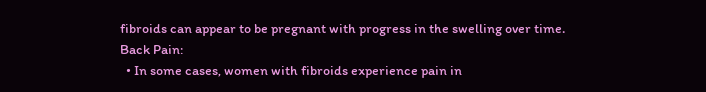fibroids can appear to be pregnant with progress in the swelling over time.
Back Pain:
  • In some cases, women with fibroids experience pain in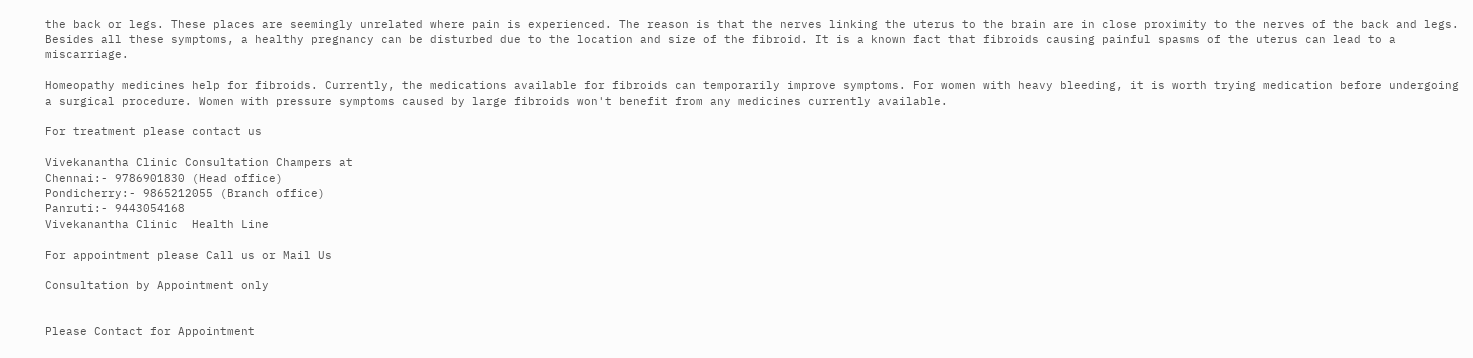the back or legs. These places are seemingly unrelated where pain is experienced. The reason is that the nerves linking the uterus to the brain are in close proximity to the nerves of the back and legs.
Besides all these symptoms, a healthy pregnancy can be disturbed due to the location and size of the fibroid. It is a known fact that fibroids causing painful spasms of the uterus can lead to a miscarriage.

Homeopathy medicines help for fibroids. Currently, the medications available for fibroids can temporarily improve symptoms. For women with heavy bleeding, it is worth trying medication before undergoing a surgical procedure. Women with pressure symptoms caused by large fibroids won't benefit from any medicines currently available.

For treatment please contact us

Vivekanantha Clinic Consultation Champers at
Chennai:- 9786901830 (Head office)
Pondicherry:- 9865212055 (Branch office)
Panruti:- 9443054168
Vivekanantha Clinic  Health Line

For appointment please Call us or Mail Us

Consultation by Appointment only


Please Contact for Appointment